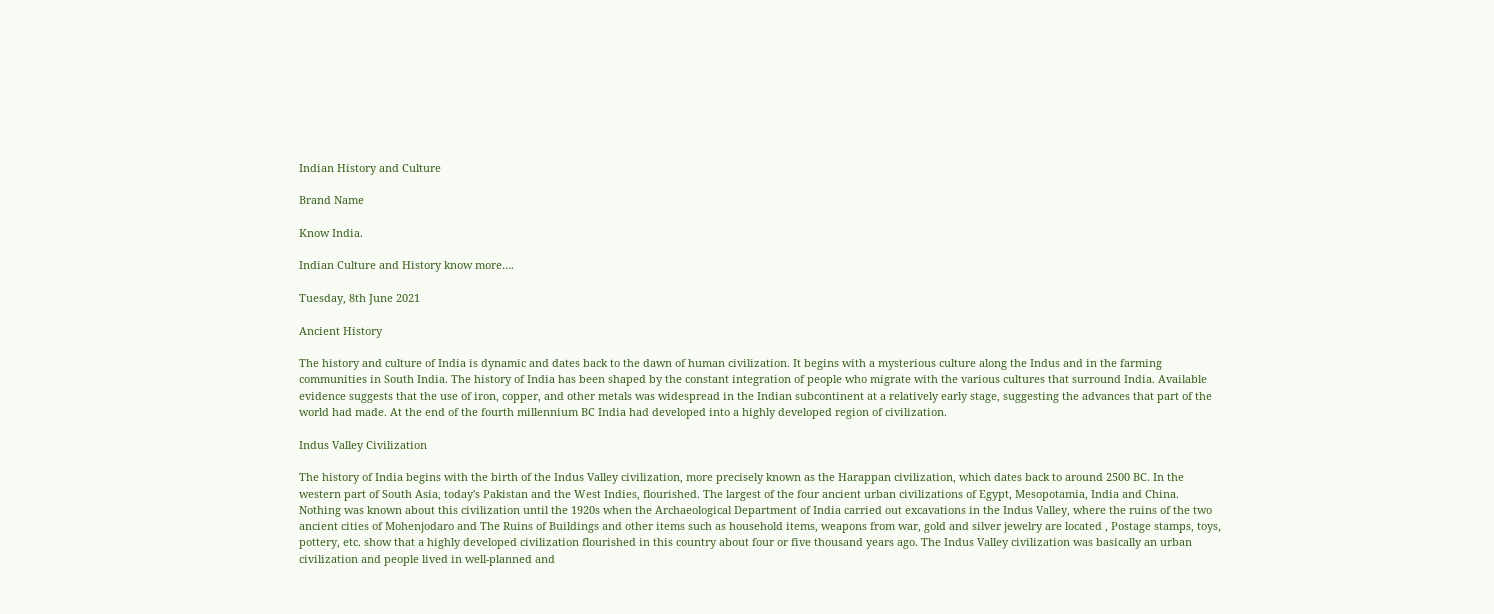Indian History and Culture

Brand Name

Know India.

Indian Culture and History know more….

Tuesday, 8th June 2021

Ancient History

The history and culture of India is dynamic and dates back to the dawn of human civilization. It begins with a mysterious culture along the Indus and in the farming communities in South India. The history of India has been shaped by the constant integration of people who migrate with the various cultures that surround India. Available evidence suggests that the use of iron, copper, and other metals was widespread in the Indian subcontinent at a relatively early stage, suggesting the advances that part of the world had made. At the end of the fourth millennium BC India had developed into a highly developed region of civilization.

Indus Valley Civilization

The history of India begins with the birth of the Indus Valley civilization, more precisely known as the Harappan civilization, which dates back to around 2500 BC. In the western part of South Asia, today's Pakistan and the West Indies, flourished. The largest of the four ancient urban civilizations of Egypt, Mesopotamia, India and China. Nothing was known about this civilization until the 1920s when the Archaeological Department of India carried out excavations in the Indus Valley, where the ruins of the two ancient cities of Mohenjodaro and The Ruins of Buildings and other items such as household items, weapons from war, gold and silver jewelry are located , Postage stamps, toys, pottery, etc. show that a highly developed civilization flourished in this country about four or five thousand years ago. The Indus Valley civilization was basically an urban civilization and people lived in well-planned and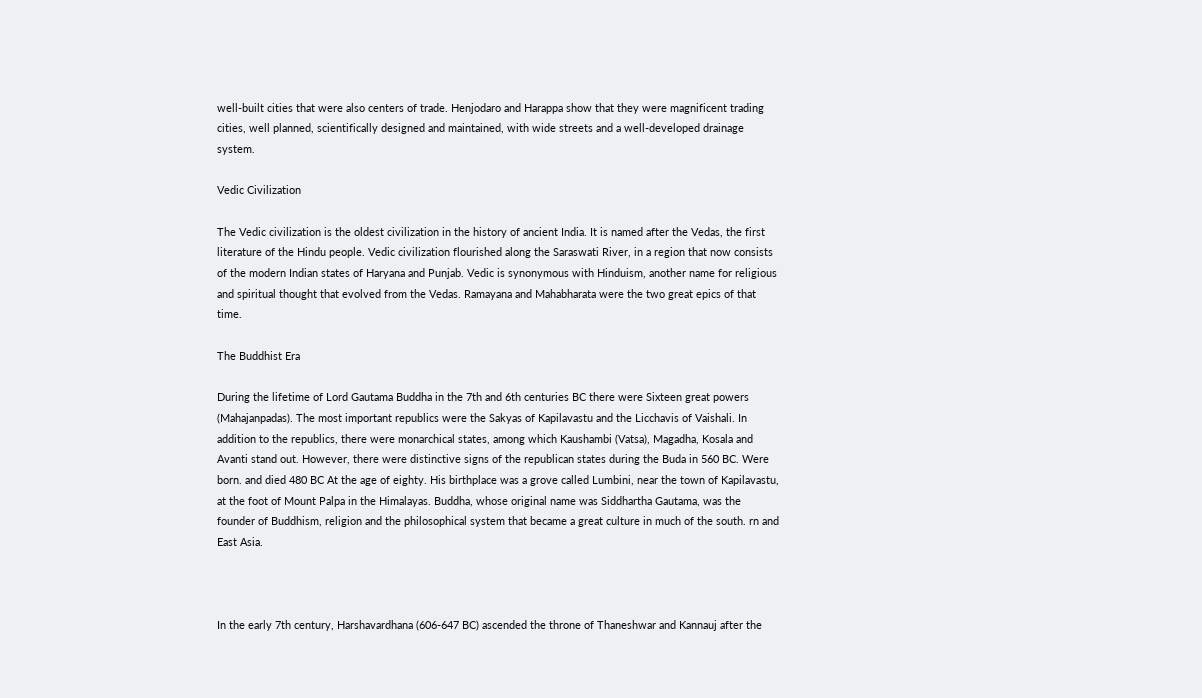well-built cities that were also centers of trade. Henjodaro and Harappa show that they were magnificent trading cities, well planned, scientifically designed and maintained, with wide streets and a well-developed drainage system.

Vedic Civilization

The Vedic civilization is the oldest civilization in the history of ancient India. It is named after the Vedas, the first literature of the Hindu people. Vedic civilization flourished along the Saraswati River, in a region that now consists of the modern Indian states of Haryana and Punjab. Vedic is synonymous with Hinduism, another name for religious and spiritual thought that evolved from the Vedas. Ramayana and Mahabharata were the two great epics of that time.

The Buddhist Era

During the lifetime of Lord Gautama Buddha in the 7th and 6th centuries BC there were Sixteen great powers (Mahajanpadas). The most important republics were the Sakyas of Kapilavastu and the Licchavis of Vaishali. In addition to the republics, there were monarchical states, among which Kaushambi (Vatsa), Magadha, Kosala and Avanti stand out. However, there were distinctive signs of the republican states during the Buda in 560 BC. Were born. and died 480 BC At the age of eighty. His birthplace was a grove called Lumbini, near the town of Kapilavastu, at the foot of Mount Palpa in the Himalayas. Buddha, whose original name was Siddhartha Gautama, was the founder of Buddhism, religion and the philosophical system that became a great culture in much of the south. rn and East Asia.



In the early 7th century, Harshavardhana (606-647 BC) ascended the throne of Thaneshwar and Kannauj after the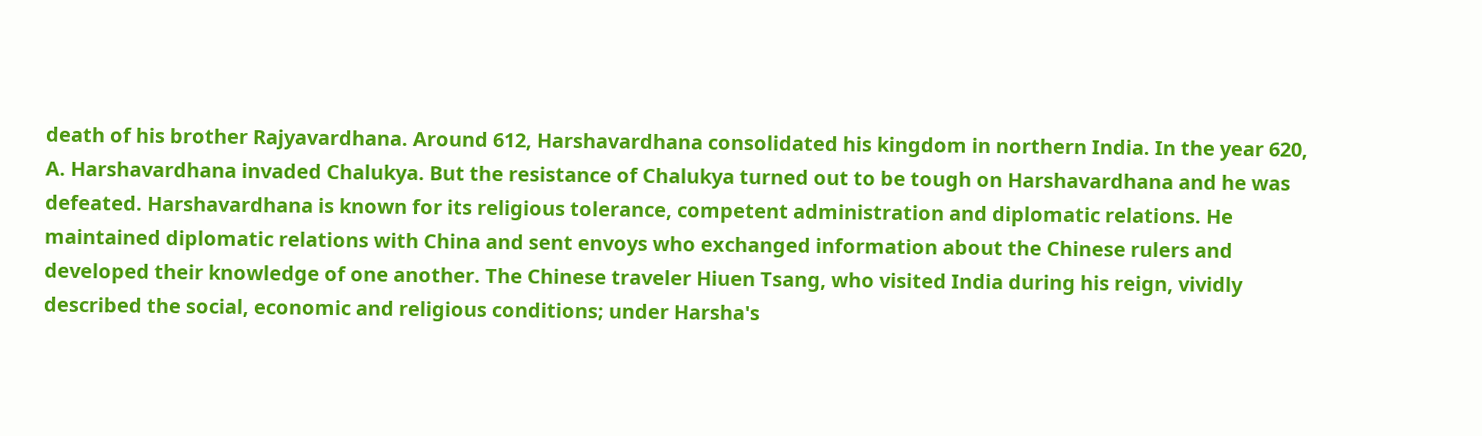death of his brother Rajyavardhana. Around 612, Harshavardhana consolidated his kingdom in northern India. In the year 620, A. Harshavardhana invaded Chalukya. But the resistance of Chalukya turned out to be tough on Harshavardhana and he was defeated. Harshavardhana is known for its religious tolerance, competent administration and diplomatic relations. He maintained diplomatic relations with China and sent envoys who exchanged information about the Chinese rulers and developed their knowledge of one another. The Chinese traveler Hiuen Tsang, who visited India during his reign, vividly described the social, economic and religious conditions; under Harsha's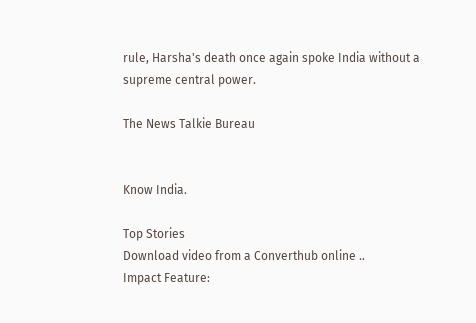rule, Harsha's death once again spoke India without a supreme central power.

The News Talkie Bureau


Know India.

Top Stories
Download video from a Converthub online ..
Impact Feature: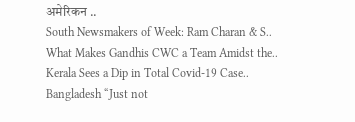अमेरिकन ..
South Newsmakers of Week: Ram Charan & S..
What Makes Gandhis CWC a Team Amidst the..
Kerala Sees a Dip in Total Covid-19 Case..
Bangladesh “Just not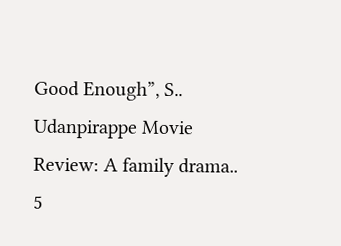Good Enough”, S..
Udanpirappe Movie Review: A family drama..
5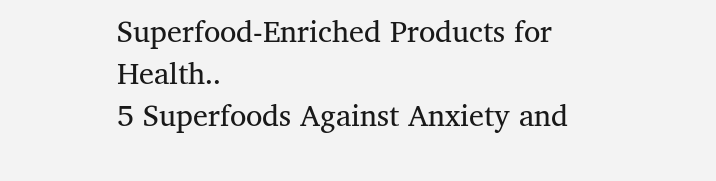Superfood-Enriched Products for Health..
5 Superfoods Against Anxiety and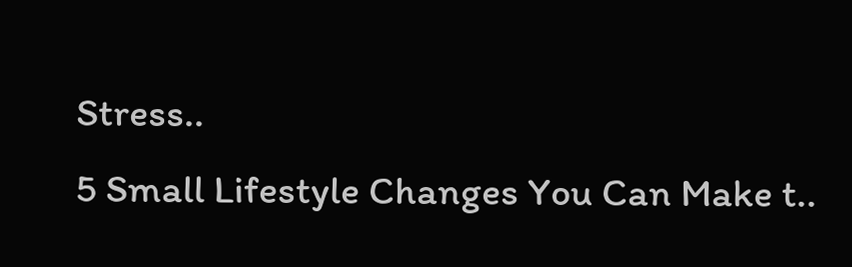Stress..
5 Small Lifestyle Changes You Can Make t..